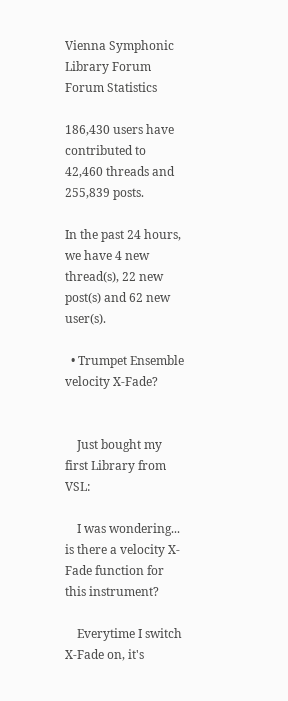Vienna Symphonic Library Forum
Forum Statistics

186,430 users have contributed to 42,460 threads and 255,839 posts.

In the past 24 hours, we have 4 new thread(s), 22 new post(s) and 62 new user(s).

  • Trumpet Ensemble velocity X-Fade?


    Just bought my first Library from VSL:

    I was wondering... is there a velocity X-Fade function for this instrument?

    Everytime I switch X-Fade on, it's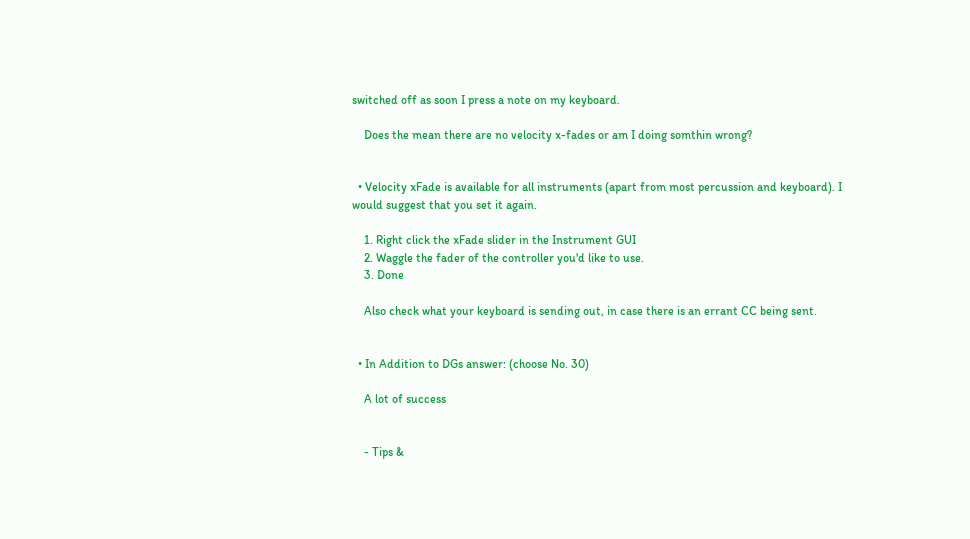switched off as soon I press a note on my keyboard.

    Does the mean there are no velocity x-fades or am I doing somthin wrong?


  • Velocity xFade is available for all instruments (apart from most percussion and keyboard). I would suggest that you set it again.

    1. Right click the xFade slider in the Instrument GUI
    2. Waggle the fader of the controller you'd like to use.
    3. Done

    Also check what your keyboard is sending out, in case there is an errant CC being sent.


  • In Addition to DGs answer: (choose No. 30)

    A lot of success


    - Tips &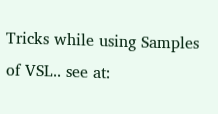Tricks while using Samples of VSL.. see at: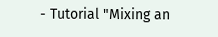- Tutorial "Mixing an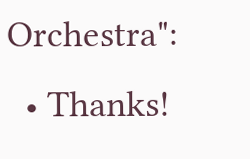Orchestra":
  • Thanks!